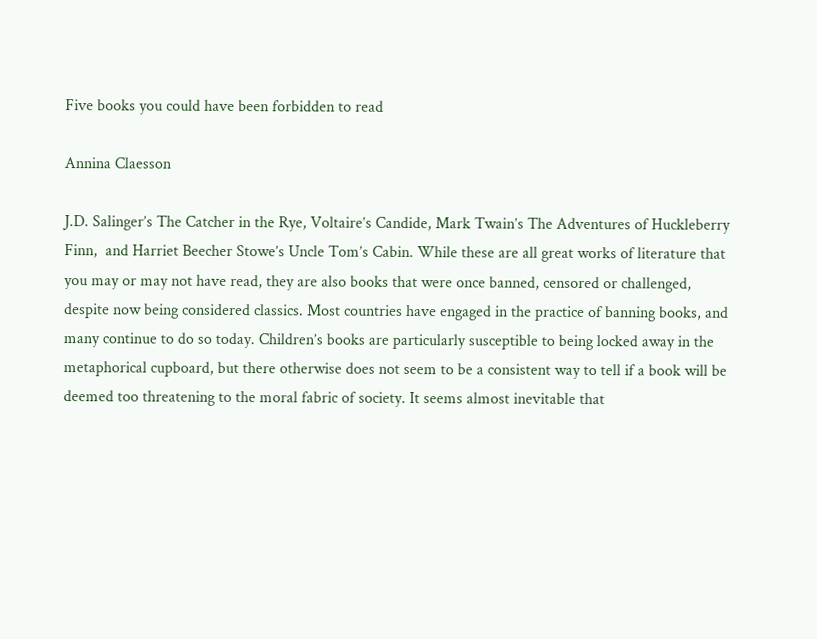Five books you could have been forbidden to read

Annina Claesson

J.D. Salinger’s The Catcher in the Rye, Voltaire’s Candide, Mark Twain’s The Adventures of Huckleberry Finn,  and Harriet Beecher Stowe’s Uncle Tom’s Cabin. While these are all great works of literature that you may or may not have read, they are also books that were once banned, censored or challenged, despite now being considered classics. Most countries have engaged in the practice of banning books, and many continue to do so today. Children’s books are particularly susceptible to being locked away in the metaphorical cupboard, but there otherwise does not seem to be a consistent way to tell if a book will be deemed too threatening to the moral fabric of society. It seems almost inevitable that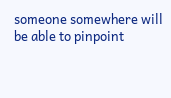someone somewhere will be able to pinpoint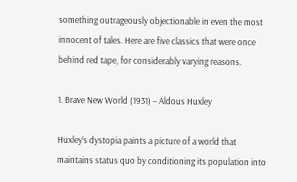something outrageously objectionable in even the most innocent of tales. Here are five classics that were once behind red tape, for considerably varying reasons.

1. Brave New World (1931) – Aldous Huxley

Huxley’s dystopia paints a picture of a world that maintains status quo by conditioning its population into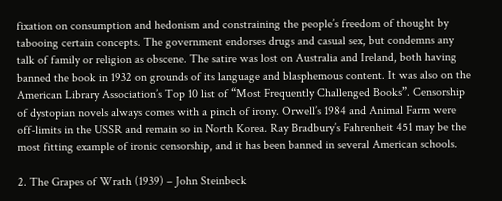fixation on consumption and hedonism and constraining the people’s freedom of thought by tabooing certain concepts. The government endorses drugs and casual sex, but condemns any talk of family or religion as obscene. The satire was lost on Australia and Ireland, both having banned the book in 1932 on grounds of its language and blasphemous content. It was also on the American Library Association’s Top 10 list of “Most Frequently Challenged Books”. Censorship of dystopian novels always comes with a pinch of irony. Orwell’s 1984 and Animal Farm were off-limits in the USSR and remain so in North Korea. Ray Bradbury’s Fahrenheit 451 may be the most fitting example of ironic censorship, and it has been banned in several American schools.

2. The Grapes of Wrath (1939) – John Steinbeck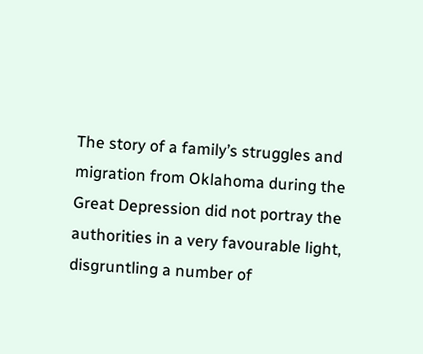The story of a family’s struggles and migration from Oklahoma during the Great Depression did not portray the authorities in a very favourable light, disgruntling a number of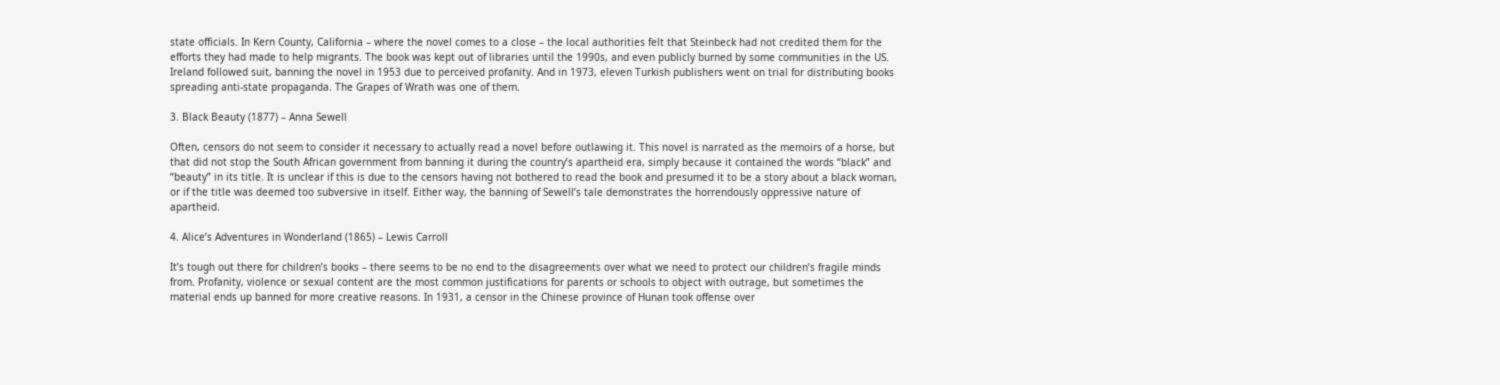state officials. In Kern County, California – where the novel comes to a close – the local authorities felt that Steinbeck had not credited them for the efforts they had made to help migrants. The book was kept out of libraries until the 1990s, and even publicly burned by some communities in the US. Ireland followed suit, banning the novel in 1953 due to perceived profanity. And in 1973, eleven Turkish publishers went on trial for distributing books spreading anti-state propaganda. The Grapes of Wrath was one of them.

3. Black Beauty (1877) – Anna Sewell

Often, censors do not seem to consider it necessary to actually read a novel before outlawing it. This novel is narrated as the memoirs of a horse, but that did not stop the South African government from banning it during the country’s apartheid era, simply because it contained the words “black” and “beauty” in its title. It is unclear if this is due to the censors having not bothered to read the book and presumed it to be a story about a black woman, or if the title was deemed too subversive in itself. Either way, the banning of Sewell’s tale demonstrates the horrendously oppressive nature of apartheid.

4. Alice’s Adventures in Wonderland (1865) – Lewis Carroll

It’s tough out there for children’s books – there seems to be no end to the disagreements over what we need to protect our children’s fragile minds from. Profanity, violence or sexual content are the most common justifications for parents or schools to object with outrage, but sometimes the material ends up banned for more creative reasons. In 1931, a censor in the Chinese province of Hunan took offense over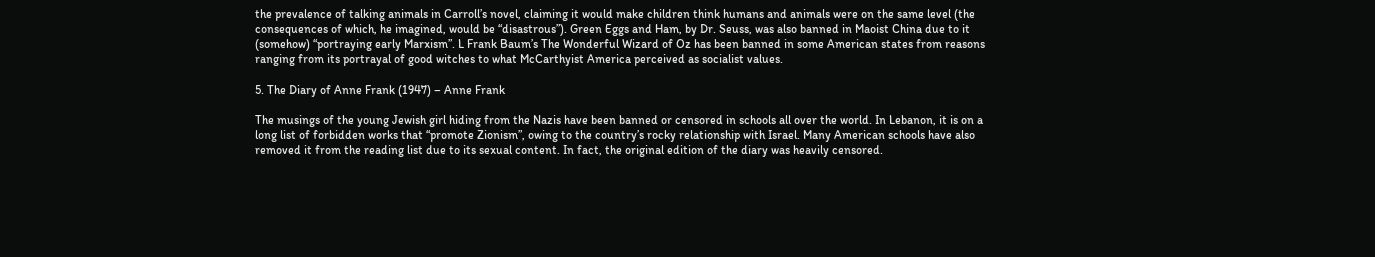the prevalence of talking animals in Carroll’s novel, claiming it would make children think humans and animals were on the same level (the consequences of which, he imagined, would be “disastrous”). Green Eggs and Ham, by Dr. Seuss, was also banned in Maoist China due to it (somehow) “portraying early Marxism”. L Frank Baum’s The Wonderful Wizard of Oz has been banned in some American states from reasons ranging from its portrayal of good witches to what McCarthyist America perceived as socialist values.

5. The Diary of Anne Frank (1947) – Anne Frank

The musings of the young Jewish girl hiding from the Nazis have been banned or censored in schools all over the world. In Lebanon, it is on a long list of forbidden works that “promote Zionism”, owing to the country’s rocky relationship with Israel. Many American schools have also removed it from the reading list due to its sexual content. In fact, the original edition of the diary was heavily censored.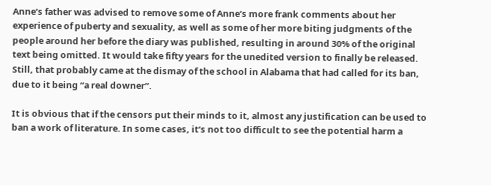Anne’s father was advised to remove some of Anne’s more frank comments about her experience of puberty and sexuality, as well as some of her more biting judgments of the people around her before the diary was published, resulting in around 30% of the original text being omitted. It would take fifty years for the unedited version to finally be released. Still, that probably came at the dismay of the school in Alabama that had called for its ban, due to it being “a real downer”.

It is obvious that if the censors put their minds to it, almost any justification can be used to ban a work of literature. In some cases, it’s not too difficult to see the potential harm a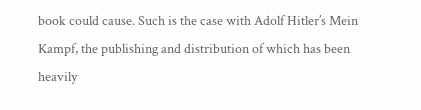book could cause. Such is the case with Adolf Hitler’s Mein Kampf, the publishing and distribution of which has been heavily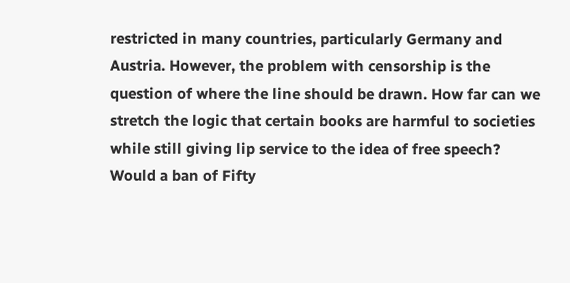restricted in many countries, particularly Germany and Austria. However, the problem with censorship is the question of where the line should be drawn. How far can we stretch the logic that certain books are harmful to societies while still giving lip service to the idea of free speech? Would a ban of Fifty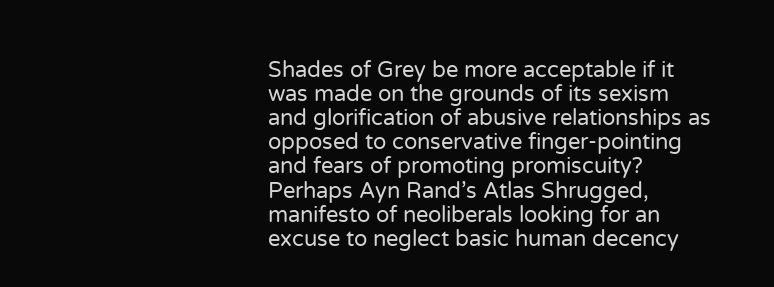Shades of Grey be more acceptable if it was made on the grounds of its sexism and glorification of abusive relationships as opposed to conservative finger-pointing and fears of promoting promiscuity? Perhaps Ayn Rand’s Atlas Shrugged, manifesto of neoliberals looking for an excuse to neglect basic human decency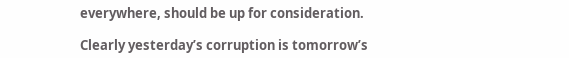everywhere, should be up for consideration.

Clearly yesterday’s corruption is tomorrow’s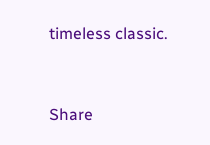timeless classic.


Share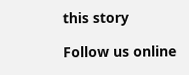this story

Follow us online